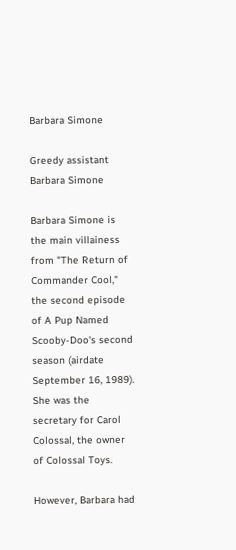Barbara Simone

Greedy assistant Barbara Simone

Barbara Simone is the main villainess from "The Return of Commander Cool," the second episode of A Pup Named Scooby-Doo's second season (airdate September 16, 1989). She was the secretary for Carol Colossal, the owner of Colossal Toys.

However, Barbara had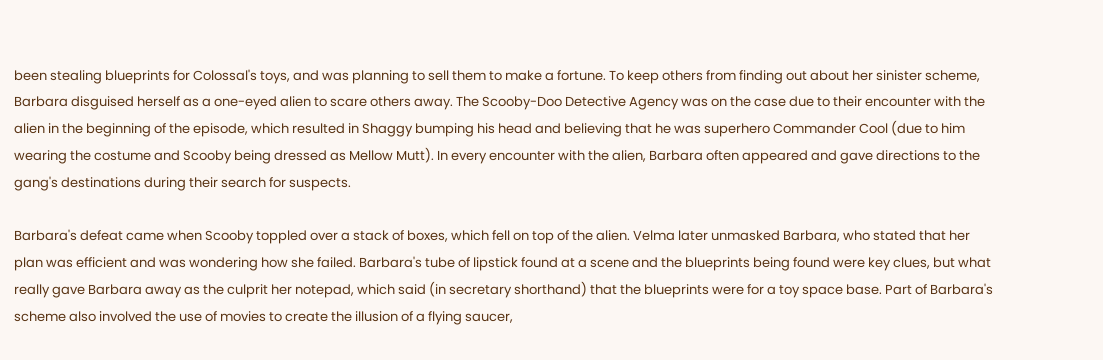been stealing blueprints for Colossal's toys, and was planning to sell them to make a fortune. To keep others from finding out about her sinister scheme, Barbara disguised herself as a one-eyed alien to scare others away. The Scooby-Doo Detective Agency was on the case due to their encounter with the alien in the beginning of the episode, which resulted in Shaggy bumping his head and believing that he was superhero Commander Cool (due to him wearing the costume and Scooby being dressed as Mellow Mutt). In every encounter with the alien, Barbara often appeared and gave directions to the gang's destinations during their search for suspects.

Barbara's defeat came when Scooby toppled over a stack of boxes, which fell on top of the alien. Velma later unmasked Barbara, who stated that her plan was efficient and was wondering how she failed. Barbara's tube of lipstick found at a scene and the blueprints being found were key clues, but what really gave Barbara away as the culprit her notepad, which said (in secretary shorthand) that the blueprints were for a toy space base. Part of Barbara's scheme also involved the use of movies to create the illusion of a flying saucer,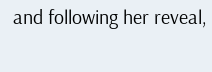and following her reveal,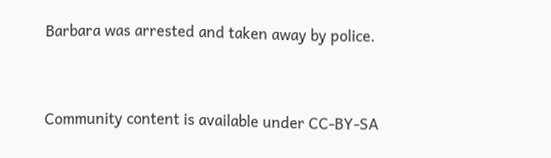Barbara was arrested and taken away by police.


Community content is available under CC-BY-SA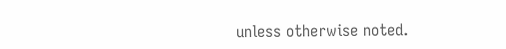unless otherwise noted.